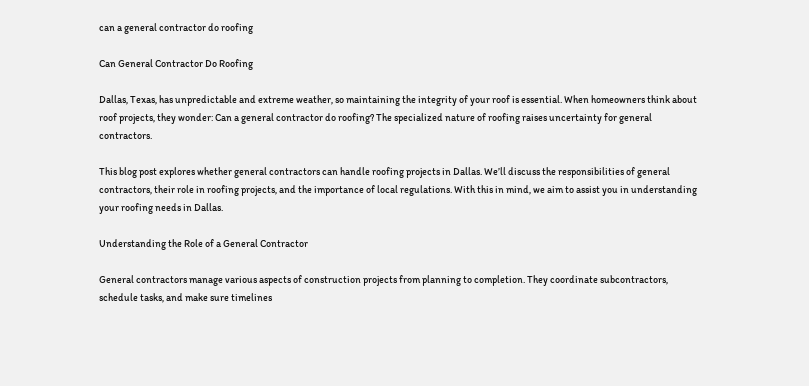can a general contractor do roofing

Can General Contractor Do Roofing

Dallas, Texas, has unpredictable and extreme weather, so maintaining the integrity of your roof is essential. When homeowners think about roof projects, they wonder: Can a general contractor do roofing? The specialized nature of roofing raises uncertainty for general contractors.

This blog post explores whether general contractors can handle roofing projects in Dallas. We’ll discuss the responsibilities of general contractors, their role in roofing projects, and the importance of local regulations. With this in mind, we aim to assist you in understanding your roofing needs in Dallas.

Understanding the Role of a General Contractor

General contractors manage various aspects of construction projects from planning to completion. They coordinate subcontractors, schedule tasks, and make sure timelines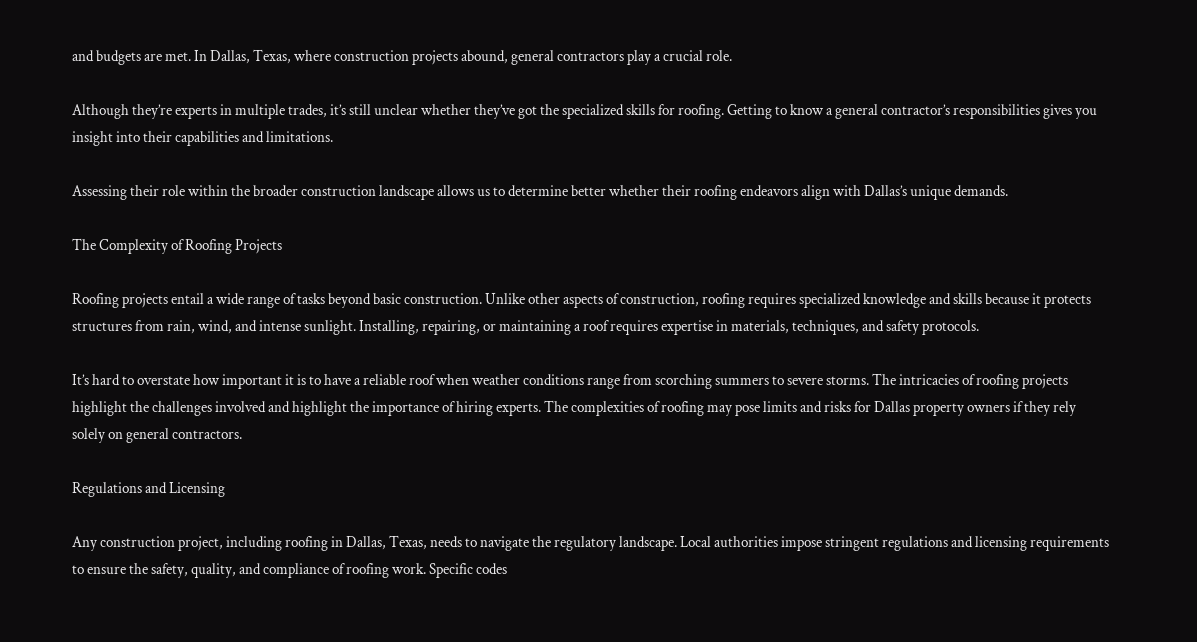and budgets are met. In Dallas, Texas, where construction projects abound, general contractors play a crucial role.

Although they’re experts in multiple trades, it’s still unclear whether they’ve got the specialized skills for roofing. Getting to know a general contractor’s responsibilities gives you insight into their capabilities and limitations.

Assessing their role within the broader construction landscape allows us to determine better whether their roofing endeavors align with Dallas’s unique demands.

The Complexity of Roofing Projects

Roofing projects entail a wide range of tasks beyond basic construction. Unlike other aspects of construction, roofing requires specialized knowledge and skills because it protects structures from rain, wind, and intense sunlight. Installing, repairing, or maintaining a roof requires expertise in materials, techniques, and safety protocols.

It’s hard to overstate how important it is to have a reliable roof when weather conditions range from scorching summers to severe storms. The intricacies of roofing projects highlight the challenges involved and highlight the importance of hiring experts. The complexities of roofing may pose limits and risks for Dallas property owners if they rely solely on general contractors.

Regulations and Licensing

Any construction project, including roofing in Dallas, Texas, needs to navigate the regulatory landscape. Local authorities impose stringent regulations and licensing requirements to ensure the safety, quality, and compliance of roofing work. Specific codes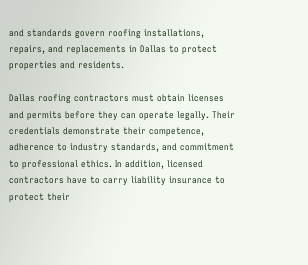and standards govern roofing installations, repairs, and replacements in Dallas to protect properties and residents.

Dallas roofing contractors must obtain licenses and permits before they can operate legally. Their credentials demonstrate their competence, adherence to industry standards, and commitment to professional ethics. In addition, licensed contractors have to carry liability insurance to protect their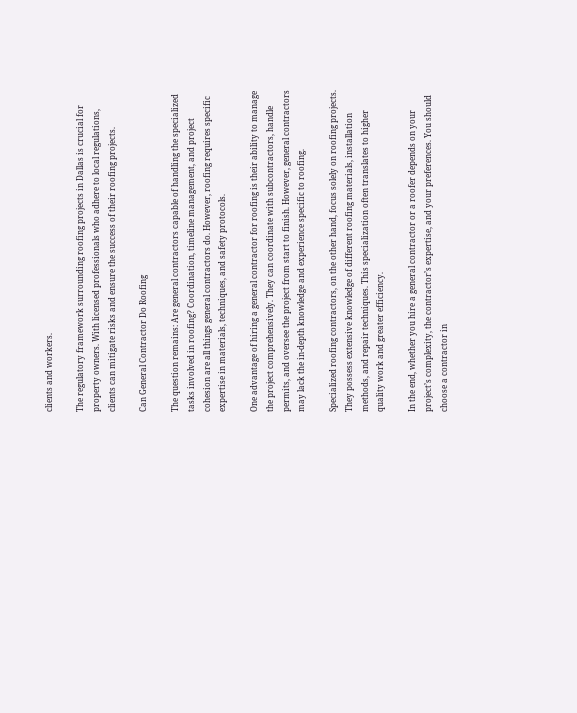clients and workers.

The regulatory framework surrounding roofing projects in Dallas is crucial for property owners. With licensed professionals who adhere to local regulations, clients can mitigate risks and ensure the success of their roofing projects.

Can General Contractor Do Roofing

The question remains: Are general contractors capable of handling the specialized tasks involved in roofing? Coordination, timeline management, and project cohesion are all things general contractors do. However, roofing requires specific expertise in materials, techniques, and safety protocols.

One advantage of hiring a general contractor for roofing is their ability to manage the project comprehensively. They can coordinate with subcontractors, handle permits, and oversee the project from start to finish. However, general contractors may lack the in-depth knowledge and experience specific to roofing.

Specialized roofing contractors, on the other hand, focus solely on roofing projects. They possess extensive knowledge of different roofing materials, installation methods, and repair techniques. This specialization often translates to higher quality work and greater efficiency.

In the end, whether you hire a general contractor or a roofer depends on your project’s complexity, the contractor’s expertise, and your preferences. You should choose a contractor in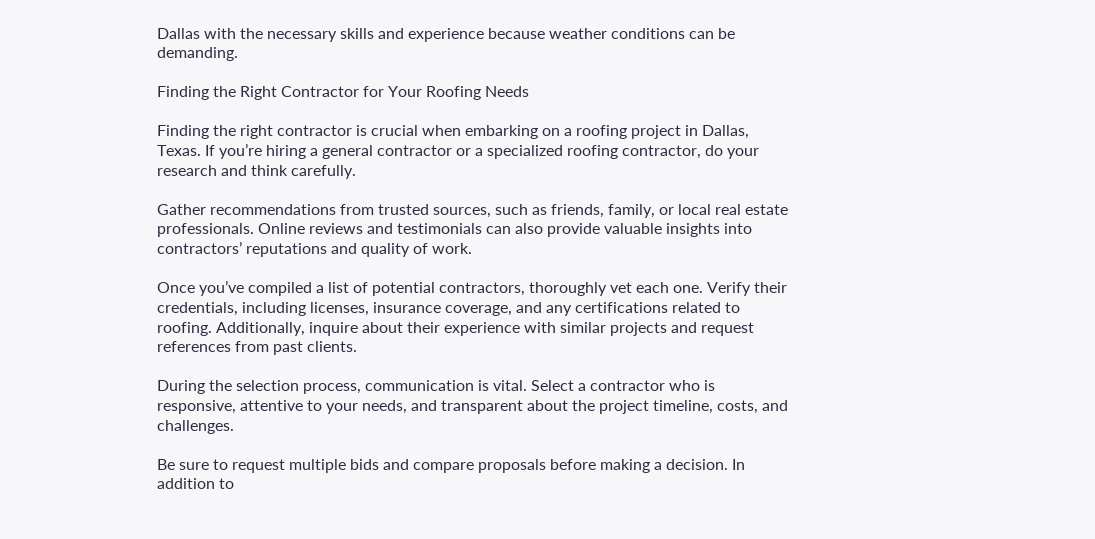Dallas with the necessary skills and experience because weather conditions can be demanding.

Finding the Right Contractor for Your Roofing Needs

Finding the right contractor is crucial when embarking on a roofing project in Dallas, Texas. If you’re hiring a general contractor or a specialized roofing contractor, do your research and think carefully.

Gather recommendations from trusted sources, such as friends, family, or local real estate professionals. Online reviews and testimonials can also provide valuable insights into contractors’ reputations and quality of work.

Once you’ve compiled a list of potential contractors, thoroughly vet each one. Verify their credentials, including licenses, insurance coverage, and any certifications related to roofing. Additionally, inquire about their experience with similar projects and request references from past clients.

During the selection process, communication is vital. Select a contractor who is responsive, attentive to your needs, and transparent about the project timeline, costs, and challenges.

Be sure to request multiple bids and compare proposals before making a decision. In addition to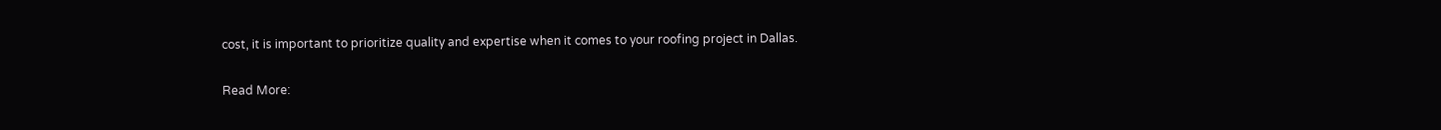cost, it is important to prioritize quality and expertise when it comes to your roofing project in Dallas.

Read More: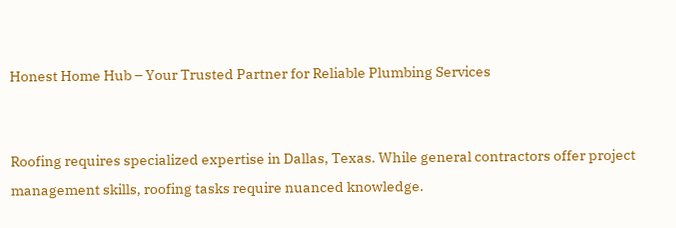Honest Home Hub – Your Trusted Partner for Reliable Plumbing Services


Roofing requires specialized expertise in Dallas, Texas. While general contractors offer project management skills, roofing tasks require nuanced knowledge.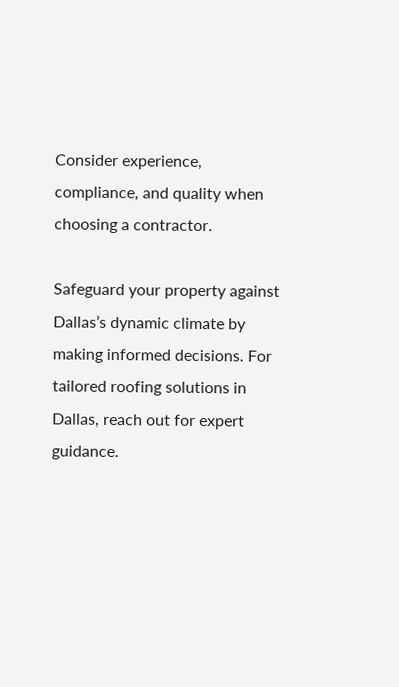Consider experience, compliance, and quality when choosing a contractor.

Safeguard your property against Dallas’s dynamic climate by making informed decisions. For tailored roofing solutions in Dallas, reach out for expert guidance.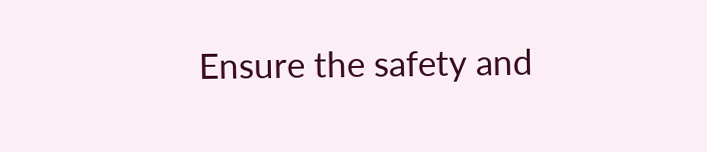Ensure the safety and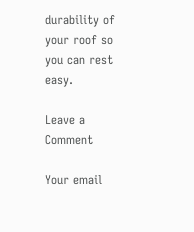durability of your roof so you can rest easy.

Leave a Comment

Your email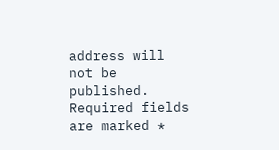address will not be published. Required fields are marked *